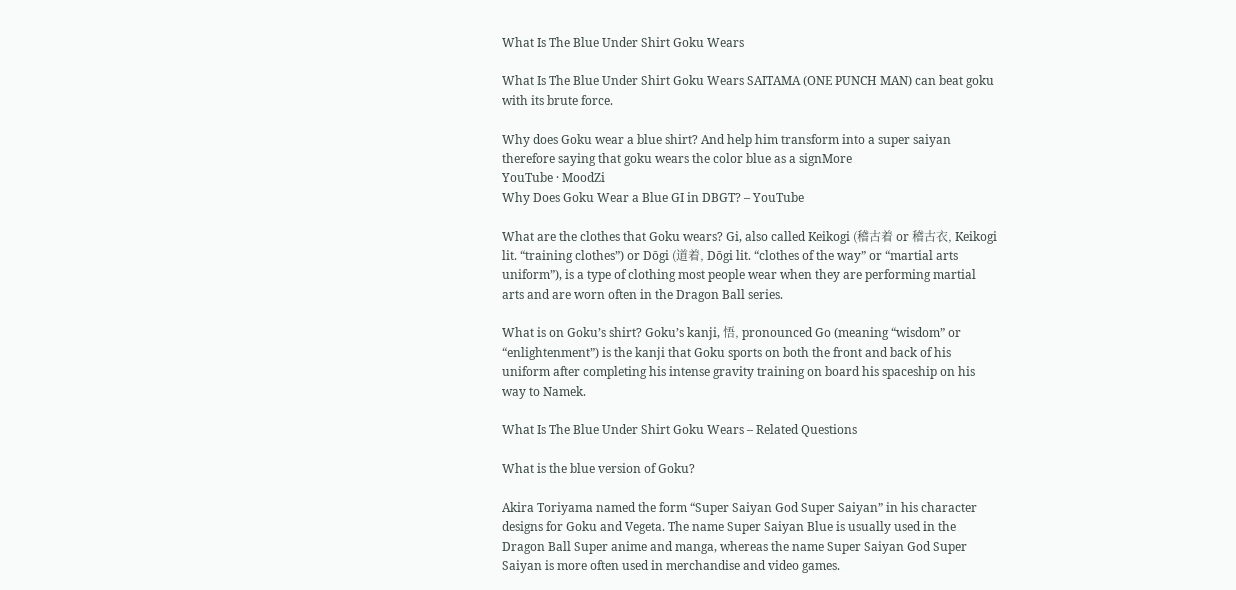What Is The Blue Under Shirt Goku Wears

What Is The Blue Under Shirt Goku Wears SAITAMA (ONE PUNCH MAN) can beat goku with its brute force.

Why does Goku wear a blue shirt? And help him transform into a super saiyan therefore saying that goku wears the color blue as a signMore
YouTube · MoodZi
Why Does Goku Wear a Blue GI in DBGT? – YouTube

What are the clothes that Goku wears? Gi, also called Keikogi (稽古着 or 稽古衣, Keikogi lit. “training clothes”) or Dōgi (道着, Dōgi lit. “clothes of the way” or “martial arts uniform”), is a type of clothing most people wear when they are performing martial arts and are worn often in the Dragon Ball series.

What is on Goku’s shirt? Goku’s kanji, 悟, pronounced Go (meaning “wisdom” or “enlightenment”) is the kanji that Goku sports on both the front and back of his uniform after completing his intense gravity training on board his spaceship on his way to Namek.

What Is The Blue Under Shirt Goku Wears – Related Questions

What is the blue version of Goku?

Akira Toriyama named the form “Super Saiyan God Super Saiyan” in his character designs for Goku and Vegeta. The name Super Saiyan Blue is usually used in the Dragon Ball Super anime and manga, whereas the name Super Saiyan God Super Saiyan is more often used in merchandise and video games.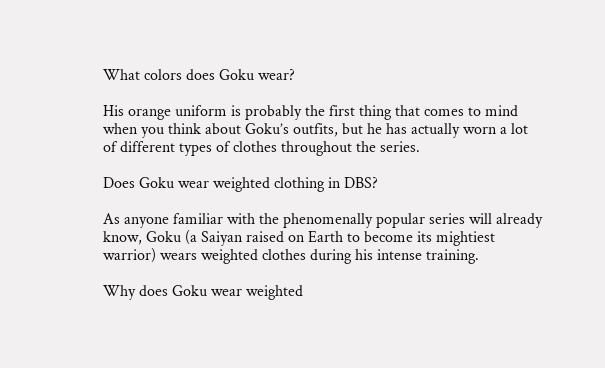What colors does Goku wear?

His orange uniform is probably the first thing that comes to mind when you think about Goku’s outfits, but he has actually worn a lot of different types of clothes throughout the series.

Does Goku wear weighted clothing in DBS?

As anyone familiar with the phenomenally popular series will already know, Goku (a Saiyan raised on Earth to become its mightiest warrior) wears weighted clothes during his intense training.

Why does Goku wear weighted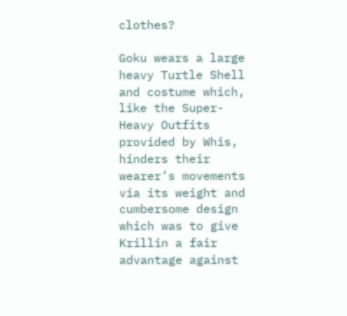clothes?

Goku wears a large heavy Turtle Shell and costume which, like the Super-Heavy Outfits provided by Whis, hinders their wearer’s movements via its weight and cumbersome design which was to give Krillin a fair advantage against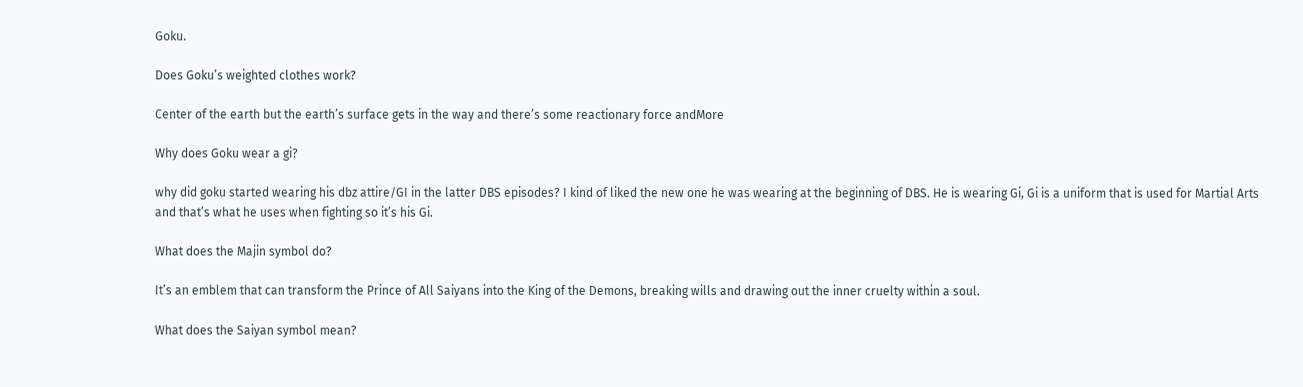Goku.

Does Goku’s weighted clothes work?

Center of the earth but the earth’s surface gets in the way and there’s some reactionary force andMore

Why does Goku wear a gi?

why did goku started wearing his dbz attire/GI in the latter DBS episodes? I kind of liked the new one he was wearing at the beginning of DBS. He is wearing Gi, Gi is a uniform that is used for Martial Arts and that’s what he uses when fighting so it’s his Gi.

What does the Majin symbol do?

It’s an emblem that can transform the Prince of All Saiyans into the King of the Demons, breaking wills and drawing out the inner cruelty within a soul.

What does the Saiyan symbol mean?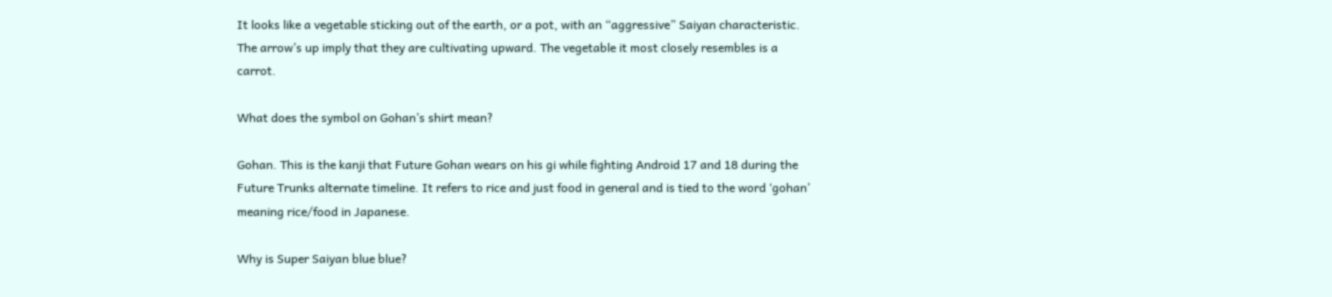It looks like a vegetable sticking out of the earth, or a pot, with an “aggressive” Saiyan characteristic. The arrow’s up imply that they are cultivating upward. The vegetable it most closely resembles is a carrot.

What does the symbol on Gohan’s shirt mean?

Gohan. This is the kanji that Future Gohan wears on his gi while fighting Android 17 and 18 during the Future Trunks alternate timeline. It refers to rice and just food in general and is tied to the word ‘gohan’ meaning rice/food in Japanese.

Why is Super Saiyan blue blue?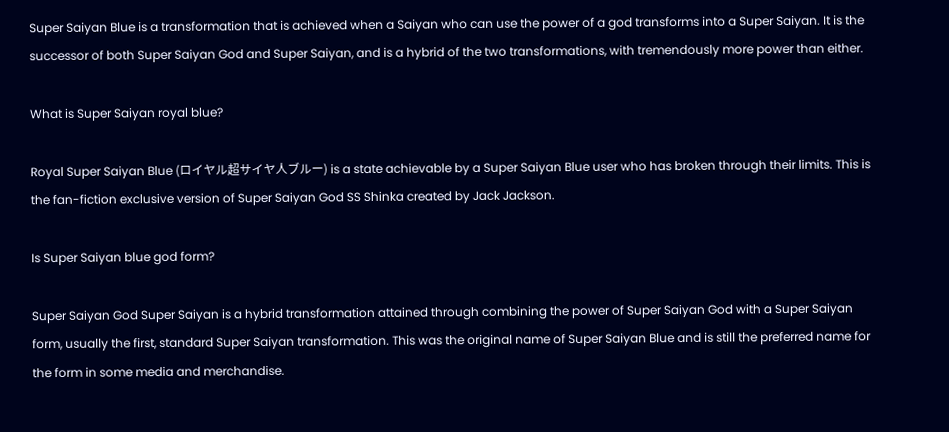Super Saiyan Blue is a transformation that is achieved when a Saiyan who can use the power of a god transforms into a Super Saiyan. It is the successor of both Super Saiyan God and Super Saiyan, and is a hybrid of the two transformations, with tremendously more power than either.

What is Super Saiyan royal blue?

Royal Super Saiyan Blue (ロイヤル超サイヤ人ブルー) is a state achievable by a Super Saiyan Blue user who has broken through their limits. This is the fan-fiction exclusive version of Super Saiyan God SS Shinka created by Jack Jackson.

Is Super Saiyan blue god form?

Super Saiyan God Super Saiyan is a hybrid transformation attained through combining the power of Super Saiyan God with a Super Saiyan form, usually the first, standard Super Saiyan transformation. This was the original name of Super Saiyan Blue and is still the preferred name for the form in some media and merchandise.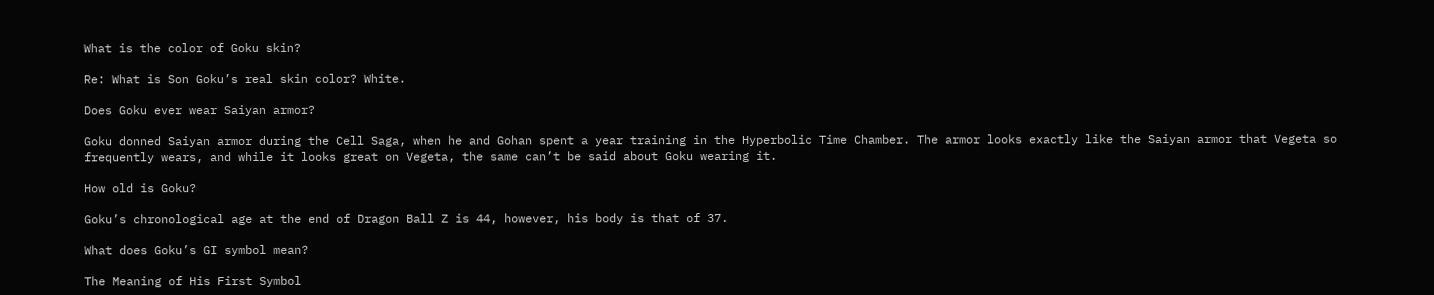What is the color of Goku skin?

Re: What is Son Goku’s real skin color? White.

Does Goku ever wear Saiyan armor?

Goku donned Saiyan armor during the Cell Saga, when he and Gohan spent a year training in the Hyperbolic Time Chamber. The armor looks exactly like the Saiyan armor that Vegeta so frequently wears, and while it looks great on Vegeta, the same can’t be said about Goku wearing it.

How old is Goku?

Goku’s chronological age at the end of Dragon Ball Z is 44, however, his body is that of 37.

What does Goku’s GI symbol mean?

The Meaning of His First Symbol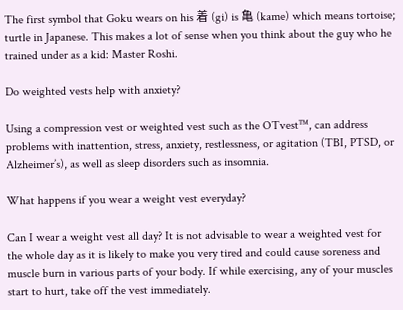The first symbol that Goku wears on his 着 (gi) is 亀 (kame) which means tortoise; turtle in Japanese. This makes a lot of sense when you think about the guy who he trained under as a kid: Master Roshi.

Do weighted vests help with anxiety?

Using a compression vest or weighted vest such as the OTvest™, can address problems with inattention, stress, anxiety, restlessness, or agitation (TBI, PTSD, or Alzheimer’s), as well as sleep disorders such as insomnia.

What happens if you wear a weight vest everyday?

Can I wear a weight vest all day? It is not advisable to wear a weighted vest for the whole day as it is likely to make you very tired and could cause soreness and muscle burn in various parts of your body. If while exercising, any of your muscles start to hurt, take off the vest immediately.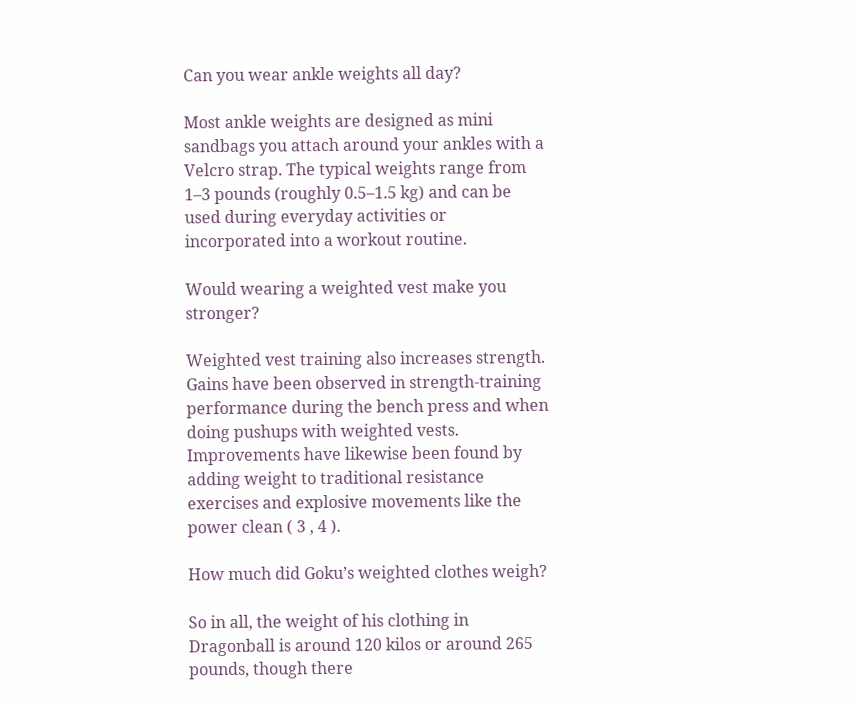Can you wear ankle weights all day?

Most ankle weights are designed as mini sandbags you attach around your ankles with a Velcro strap. The typical weights range from 1–3 pounds (roughly 0.5–1.5 kg) and can be used during everyday activities or incorporated into a workout routine.

Would wearing a weighted vest make you stronger?

Weighted vest training also increases strength. Gains have been observed in strength-training performance during the bench press and when doing pushups with weighted vests. Improvements have likewise been found by adding weight to traditional resistance exercises and explosive movements like the power clean ( 3 , 4 ).

How much did Goku’s weighted clothes weigh?

So in all, the weight of his clothing in Dragonball is around 120 kilos or around 265 pounds, though there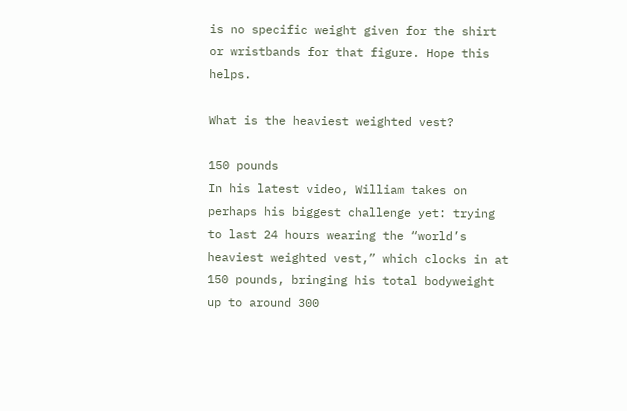is no specific weight given for the shirt or wristbands for that figure. Hope this helps.

What is the heaviest weighted vest?

150 pounds
In his latest video, William takes on perhaps his biggest challenge yet: trying to last 24 hours wearing the “world’s heaviest weighted vest,” which clocks in at 150 pounds, bringing his total bodyweight up to around 300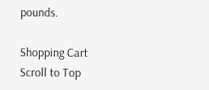pounds.

Shopping Cart
Scroll to Top